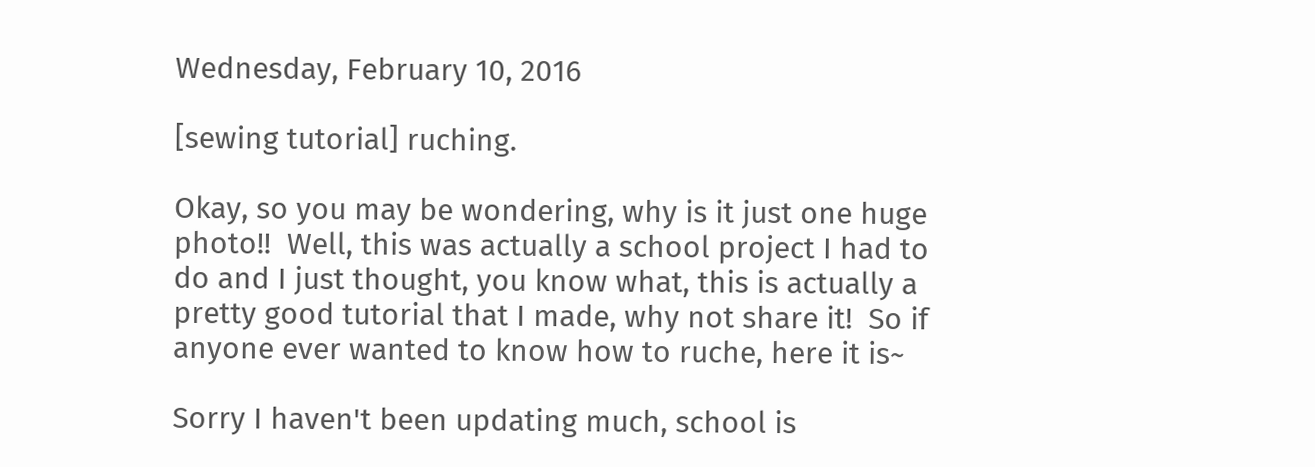Wednesday, February 10, 2016

[sewing tutorial] ruching.

Okay, so you may be wondering, why is it just one huge photo!!  Well, this was actually a school project I had to do and I just thought, you know what, this is actually a pretty good tutorial that I made, why not share it!  So if anyone ever wanted to know how to ruche, here it is~

Sorry I haven't been updating much, school is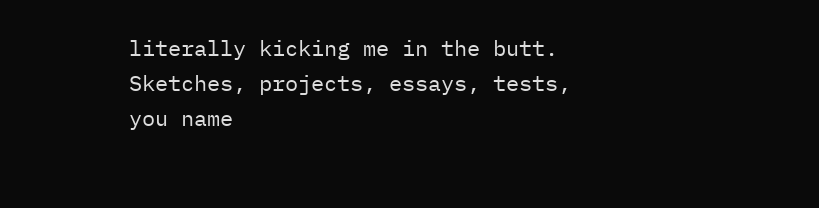literally kicking me in the butt.  Sketches, projects, essays, tests, you name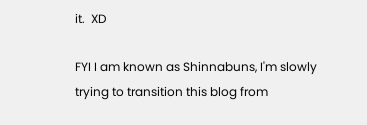it.  XD

FYI I am known as Shinnabuns, I'm slowly trying to transition this blog from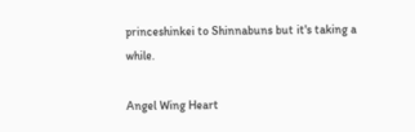princeshinkei to Shinnabuns but it's taking a while.

Angel Wing Heart